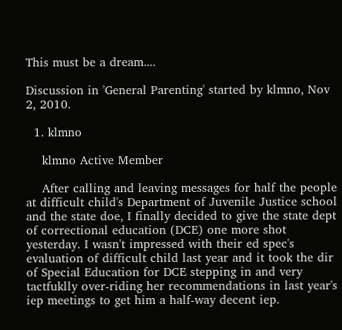This must be a dream....

Discussion in 'General Parenting' started by klmno, Nov 2, 2010.

  1. klmno

    klmno Active Member

    After calling and leaving messages for half the people at difficult child's Department of Juvenile Justice school and the state doe, I finally decided to give the state dept of correctional education (DCE) one more shot yesterday. I wasn't impressed with their ed spec's evaluation of difficult child last year and it took the dir of Special Education for DCE stepping in and very tactfuklly over-riding her recommendations in last year's iep meetings to get him a half-way decent iep.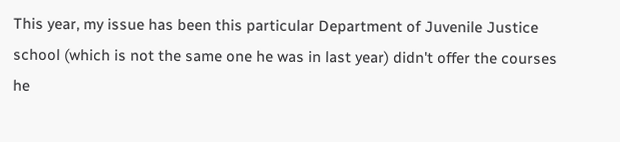This year, my issue has been this particular Department of Juvenile Justice school (which is not the same one he was in last year) didn't offer the courses he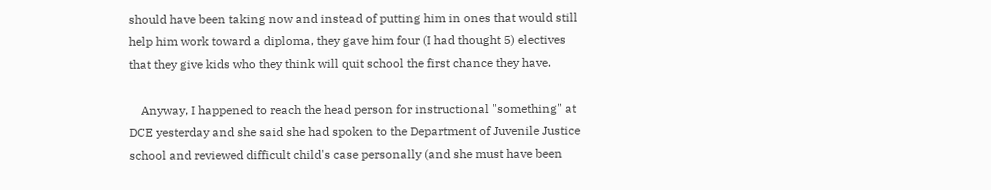should have been taking now and instead of putting him in ones that would still help him work toward a diploma, they gave him four (I had thought 5) electives that they give kids who they think will quit school the first chance they have.

    Anyway, I happened to reach the head person for instructional "something" at DCE yesterday and she said she had spoken to the Department of Juvenile Justice school and reviewed difficult child's case personally (and she must have been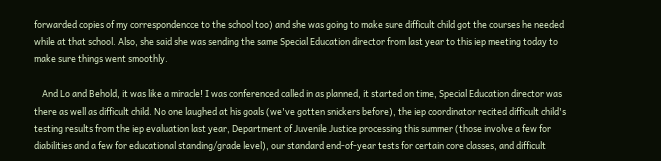forwarded copies of my correspondencce to the school too) and she was going to make sure difficult child got the courses he needed while at that school. Also, she said she was sending the same Special Education director from last year to this iep meeting today to make sure things went smoothly.

    And Lo and Behold, it was like a miracle! I was conferenced called in as planned, it started on time, Special Education director was there as well as difficult child. No one laughed at his goals (we've gotten snickers before), the iep coordinator recited difficult child's testing results from the iep evaluation last year, Department of Juvenile Justice processing this summer (those involve a few for diabilities and a few for educational standing/grade level), our standard end-of-year tests for certain core classes, and difficult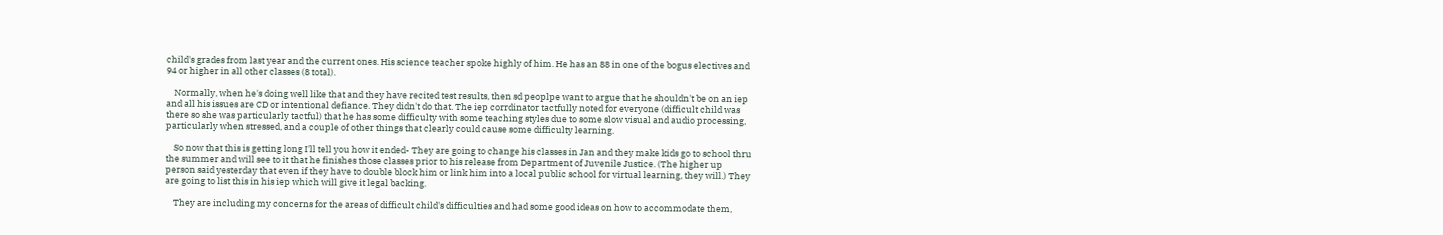child's grades from last year and the current ones. His science teacher spoke highly of him. He has an 88 in one of the bogus electives and 94 or higher in all other classes (8 total).

    Normally, when he's doing well like that and they have recited test results, then sd peoplpe want to argue that he shouldn't be on an iep and all his issues are CD or intentional defiance. They didn't do that. The iep corrdinator tactfully noted for everyone (difficult child was there so she was particularly tactful) that he has some difficulty with some teaching styles due to some slow visual and audio processing, particularly when stressed, and a couple of other things that clearly could cause some difficulty learning.

    So now that this is getting long I'll tell you how it ended- They are going to change his classes in Jan and they make kids go to school thru the summer and will see to it that he finishes those classes prior to his release from Department of Juvenile Justice. (The higher up person said yesterday that even if they have to double block him or link him into a local public school for virtual learning, they will.) They are going to list this in his iep which will give it legal backing.

    They are including my concerns for the areas of difficult child's difficulties and had some good ideas on how to accommodate them,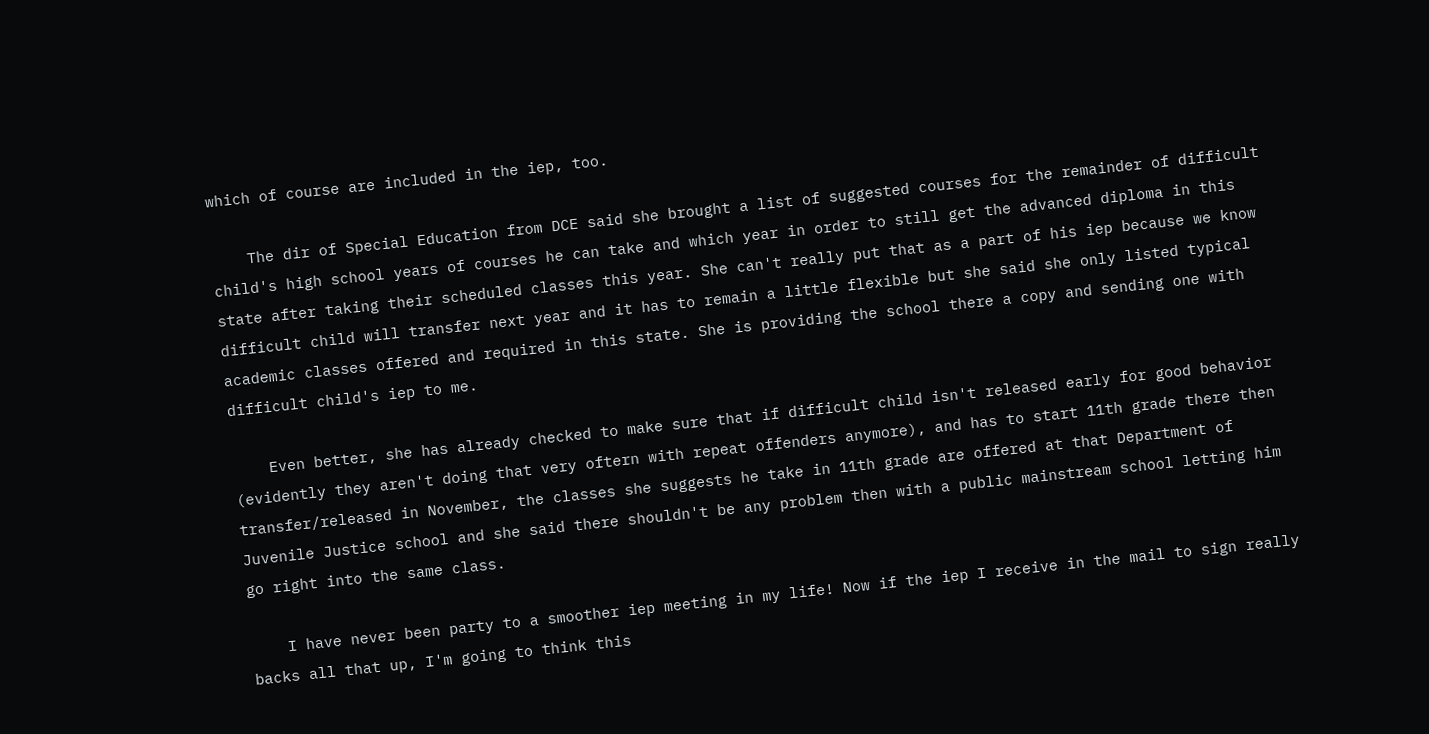which of course are included in the iep, too.

    The dir of Special Education from DCE said she brought a list of suggested courses for the remainder of difficult child's high school years of courses he can take and which year in order to still get the advanced diploma in this state after taking their scheduled classes this year. She can't really put that as a part of his iep because we know difficult child will transfer next year and it has to remain a little flexible but she said she only listed typical academic classes offered and required in this state. She is providing the school there a copy and sending one with difficult child's iep to me.

    Even better, she has already checked to make sure that if difficult child isn't released early for good behavior (evidently they aren't doing that very oftern with repeat offenders anymore), and has to start 11th grade there then transfer/released in November, the classes she suggests he take in 11th grade are offered at that Department of Juvenile Justice school and she said there shouldn't be any problem then with a public mainstream school letting him go right into the same class.

    I have never been party to a smoother iep meeting in my life! Now if the iep I receive in the mail to sign really backs all that up, I'm going to think this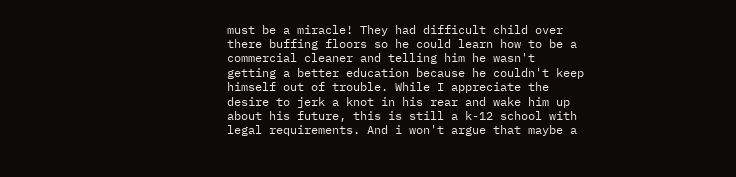must be a miracle! They had difficult child over there buffing floors so he could learn how to be a commercial cleaner and telling him he wasn't getting a better education because he couldn't keep himself out of trouble. While I appreciate the desire to jerk a knot in his rear and wake him up about his future, this is still a k-12 school with legal requirements. And i won't argue that maybe a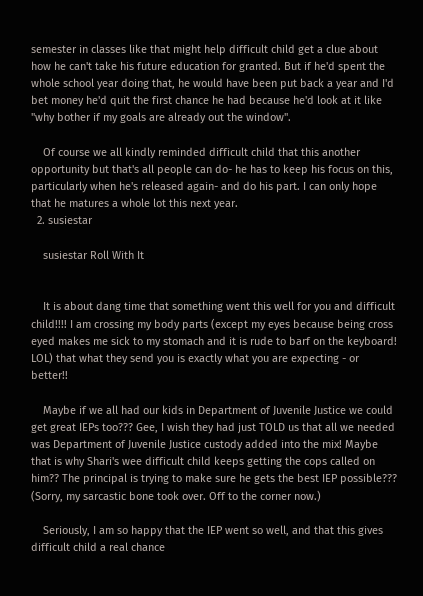semester in classes like that might help difficult child get a clue about how he can't take his future education for granted. But if he'd spent the whole school year doing that, he would have been put back a year and I'd bet money he'd quit the first chance he had because he'd look at it like "why bother if my goals are already out the window".

    Of course we all kindly reminded difficult child that this another opportunity but that's all people can do- he has to keep his focus on this, particularly when he's released again- and do his part. I can only hope that he matures a whole lot this next year.
  2. susiestar

    susiestar Roll With It


    It is about dang time that something went this well for you and difficult child!!!! I am crossing my body parts (except my eyes because being cross eyed makes me sick to my stomach and it is rude to barf on the keyboard! LOL) that what they send you is exactly what you are expecting - or better!!

    Maybe if we all had our kids in Department of Juvenile Justice we could get great IEPs too??? Gee, I wish they had just TOLD us that all we needed was Department of Juvenile Justice custody added into the mix! Maybe that is why Shari's wee difficult child keeps getting the cops called on him?? The principal is trying to make sure he gets the best IEP possible??? (Sorry, my sarcastic bone took over. Off to the corner now.)

    Seriously, I am so happy that the IEP went so well, and that this gives difficult child a real chance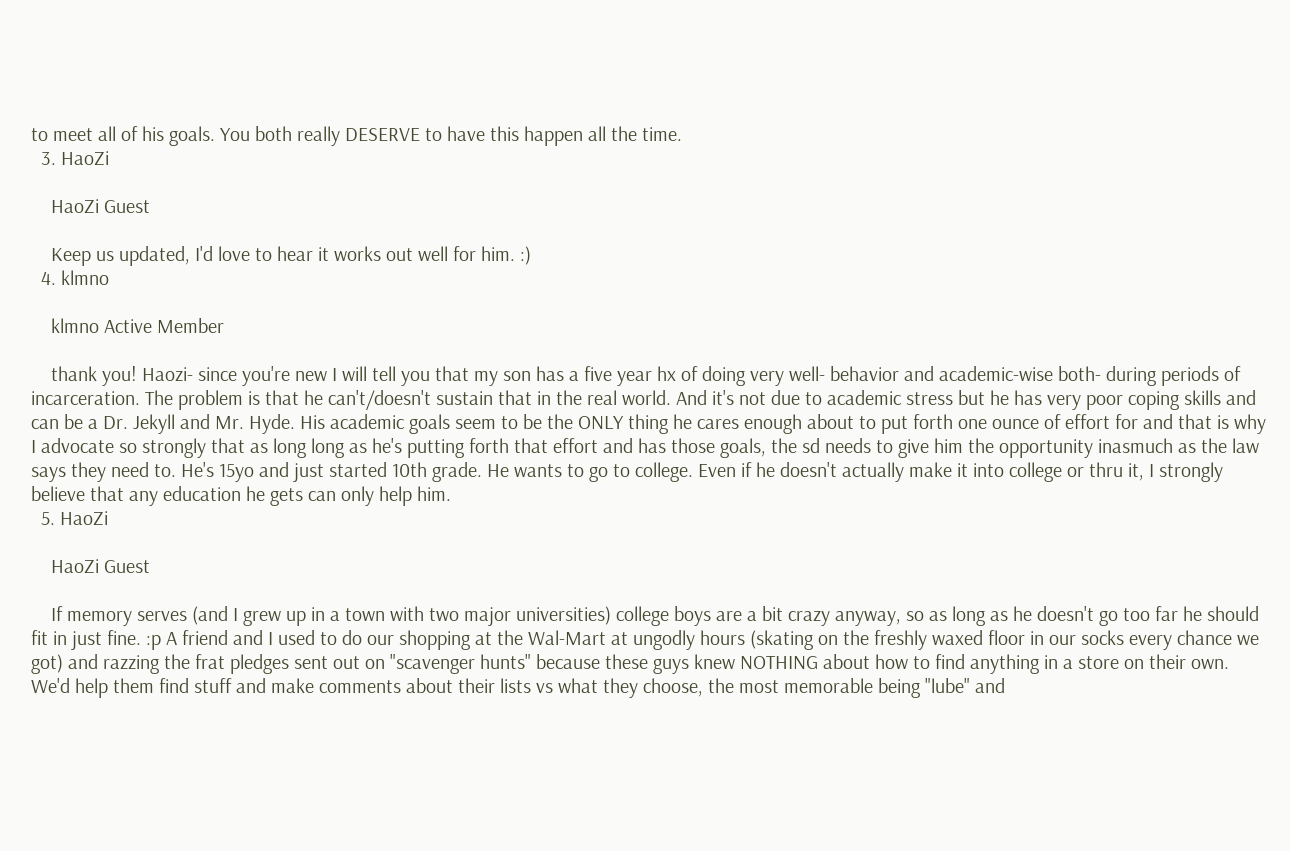to meet all of his goals. You both really DESERVE to have this happen all the time.
  3. HaoZi

    HaoZi Guest

    Keep us updated, I'd love to hear it works out well for him. :)
  4. klmno

    klmno Active Member

    thank you! Haozi- since you're new I will tell you that my son has a five year hx of doing very well- behavior and academic-wise both- during periods of incarceration. The problem is that he can't/doesn't sustain that in the real world. And it's not due to academic stress but he has very poor coping skills and can be a Dr. Jekyll and Mr. Hyde. His academic goals seem to be the ONLY thing he cares enough about to put forth one ounce of effort for and that is why I advocate so strongly that as long long as he's putting forth that effort and has those goals, the sd needs to give him the opportunity inasmuch as the law says they need to. He's 15yo and just started 10th grade. He wants to go to college. Even if he doesn't actually make it into college or thru it, I strongly believe that any education he gets can only help him.
  5. HaoZi

    HaoZi Guest

    If memory serves (and I grew up in a town with two major universities) college boys are a bit crazy anyway, so as long as he doesn't go too far he should fit in just fine. :p A friend and I used to do our shopping at the Wal-Mart at ungodly hours (skating on the freshly waxed floor in our socks every chance we got) and razzing the frat pledges sent out on "scavenger hunts" because these guys knew NOTHING about how to find anything in a store on their own. We'd help them find stuff and make comments about their lists vs what they choose, the most memorable being "lube" and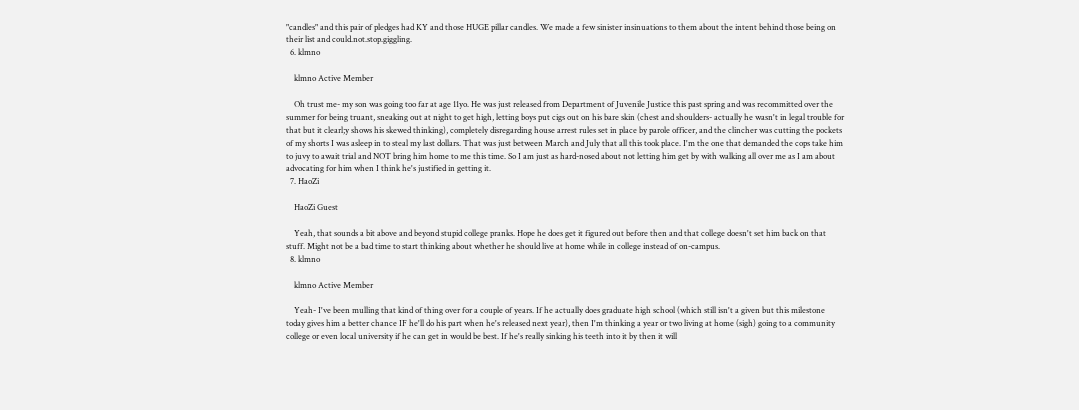"candles" and this pair of pledges had KY and those HUGE pillar candles. We made a few sinister insinuations to them about the intent behind those being on their list and could.not.stop.giggling.
  6. klmno

    klmno Active Member

    Oh trust me- my son was going too far at age 11yo. He was just released from Department of Juvenile Justice this past spring and was recommitted over the summer for being truant, sneaking out at night to get high, letting boys put cigs out on his bare skin (chest and shoulders- actually he wasn't in legal trouble for that but it clearl;y shows his skewed thinking), completely disregarding house arrest rules set in place by parole officer, and the clincher was cutting the pockets of my shorts I was asleep in to steal my last dollars. That was just between March and July that all this took place. I'm the one that demanded the cops take him to juvy to await trial and NOT bring him home to me this time. So I am just as hard-nosed about not letting him get by with walking all over me as I am about advocating for him when I think he's justified in getting it.
  7. HaoZi

    HaoZi Guest

    Yeah, that sounds a bit above and beyond stupid college pranks. Hope he does get it figured out before then and that college doesn't set him back on that stuff. Might not be a bad time to start thinking about whether he should live at home while in college instead of on-campus.
  8. klmno

    klmno Active Member

    Yeah- I've been mulling that kind of thing over for a couple of years. If he actually does graduate high school (which still isn't a given but this milestone today gives him a better chance IF he'll do his part when he's released next year), then I'm thinking a year or two living at home (sigh) going to a community college or even local university if he can get in would be best. If he's really sinking his teeth into it by then it will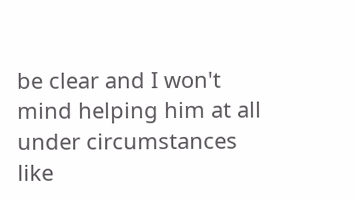be clear and I won't mind helping him at all under circumstances like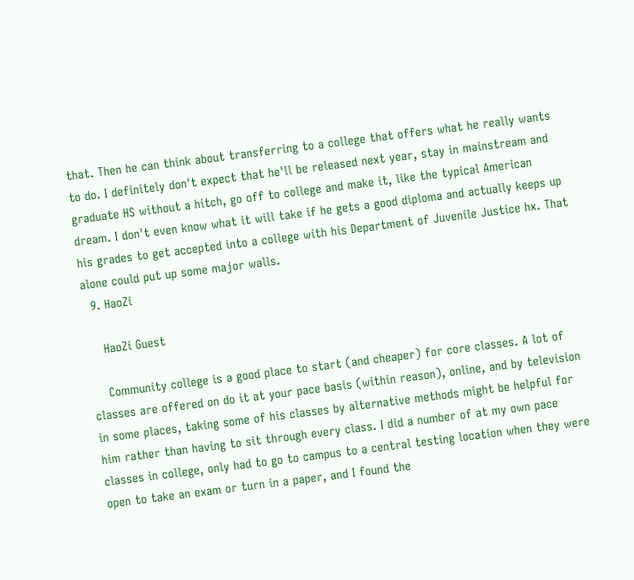that. Then he can think about transferring to a college that offers what he really wants to do. I definitely don't expect that he'll be released next year, stay in mainstream and graduate HS without a hitch, go off to college and make it, like the typical American dream. I don't even know what it will take if he gets a good diploma and actually keeps up his grades to get accepted into a college with his Department of Juvenile Justice hx. That alone could put up some major walls.
  9. HaoZi

    HaoZi Guest

    Community college is a good place to start (and cheaper) for core classes. A lot of classes are offered on do it at your pace basis (within reason), online, and by television in some places, taking some of his classes by alternative methods might be helpful for him rather than having to sit through every class. I did a number of at my own pace classes in college, only had to go to campus to a central testing location when they were open to take an exam or turn in a paper, and I found the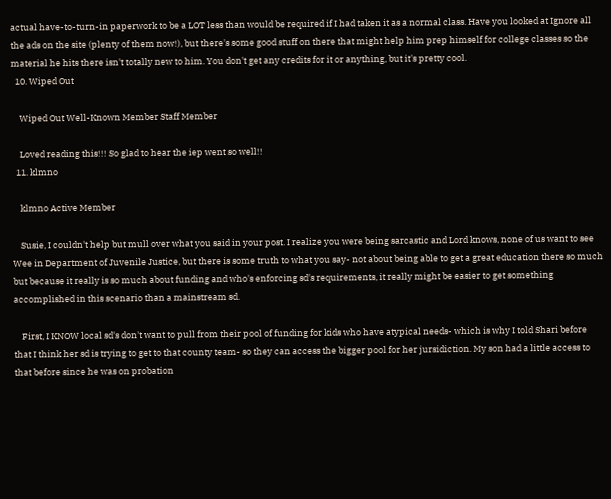actual have-to-turn-in paperwork to be a LOT less than would be required if I had taken it as a normal class. Have you looked at Ignore all the ads on the site (plenty of them now!), but there's some good stuff on there that might help him prep himself for college classes so the material he hits there isn't totally new to him. You don't get any credits for it or anything, but it's pretty cool.
  10. Wiped Out

    Wiped Out Well-Known Member Staff Member

    Loved reading this!!! So glad to hear the iep went so well!!
  11. klmno

    klmno Active Member

    Susie, I couldn't help but mull over what you said in your post. I realize you were being sarcastic and Lord knows, none of us want to see Wee in Department of Juvenile Justice, but there is some truth to what you say- not about being able to get a great education there so much but because it really is so much about funding and who's enforcing sd's requirements, it really might be easier to get something accomplished in this scenario than a mainstream sd.

    First, I KNOW local sd's don't want to pull from their pool of funding for kids who have atypical needs- which is why I told Shari before that I think her sd is trying to get to that county team- so they can access the bigger pool for her jursidiction. My son had a little access to that before since he was on probation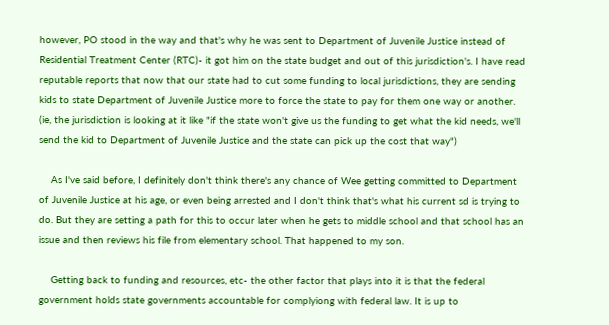however, PO stood in the way and that's why he was sent to Department of Juvenile Justice instead of Residential Treatment Center (RTC)- it got him on the state budget and out of this jurisdiction's. I have read reputable reports that now that our state had to cut some funding to local jurisdictions, they are sending kids to state Department of Juvenile Justice more to force the state to pay for them one way or another. (ie, the jurisdiction is looking at it like "if the state won't give us the funding to get what the kid needs, we'll send the kid to Department of Juvenile Justice and the state can pick up the cost that way")

    As I've said before, I definitely don't think there's any chance of Wee getting committed to Department of Juvenile Justice at his age, or even being arrested and I don't think that's what his current sd is trying to do. But they are setting a path for this to occur later when he gets to middle school and that school has an issue and then reviews his file from elementary school. That happened to my son.

    Getting back to funding and resources, etc- the other factor that plays into it is that the federal government holds state governments accountable for complyiong with federal law. It is up to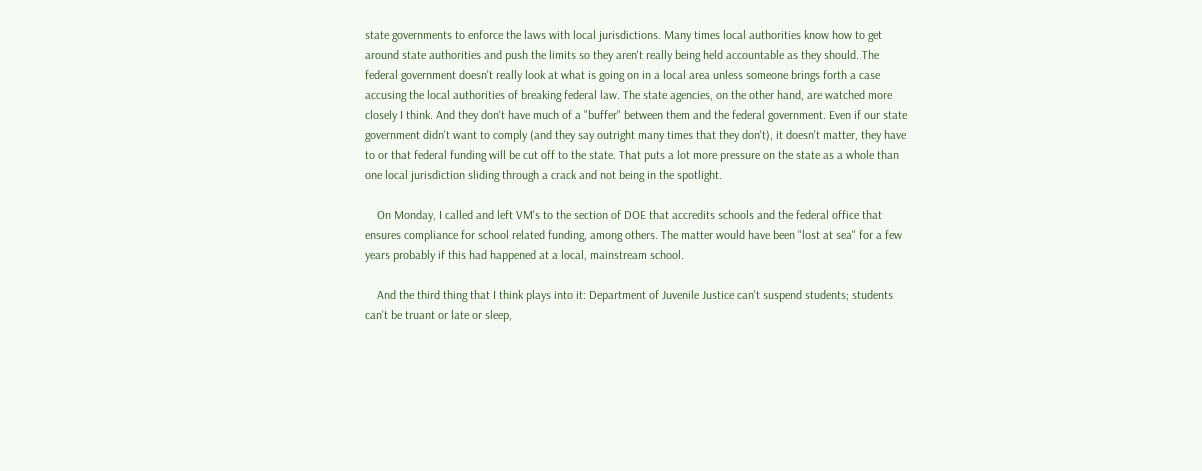state governments to enforce the laws with local jurisdictions. Many times local authorities know how to get around state authorities and push the limits so they aren't really being held accountable as they should. The federal government doesn't really look at what is going on in a local area unless someone brings forth a case accusing the local authorities of breaking federal law. The state agencies, on the other hand, are watched more closely I think. And they don't have much of a "buffer" between them and the federal government. Even if our state government didn't want to comply (and they say outright many times that they don't), it doesn't matter, they have to or that federal funding will be cut off to the state. That puts a lot more pressure on the state as a whole than one local jurisdiction sliding through a crack and not being in the spotlight.

    On Monday, I called and left VM's to the section of DOE that accredits schools and the federal office that ensures compliance for school related funding, among others. The matter would have been "lost at sea" for a few years probably if this had happened at a local, mainstream school.

    And the third thing that I think plays into it: Department of Juvenile Justice can't suspend students; students can't be truant or late or sleep,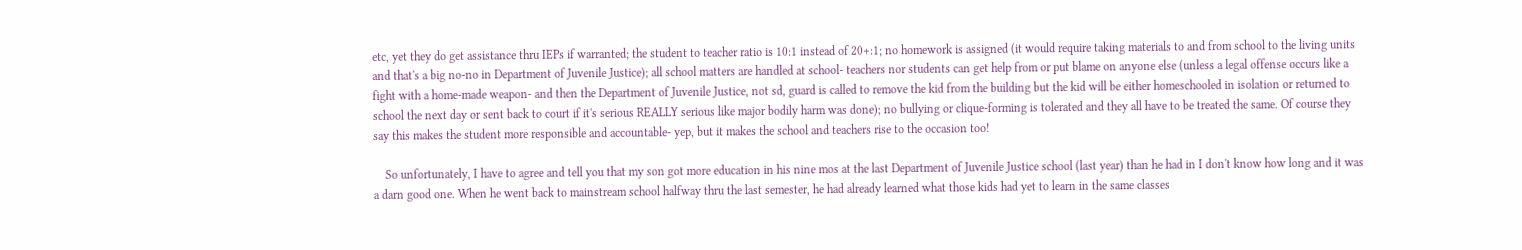etc, yet they do get assistance thru IEPs if warranted; the student to teacher ratio is 10:1 instead of 20+:1; no homework is assigned (it would require taking materials to and from school to the living units and that's a big no-no in Department of Juvenile Justice); all school matters are handled at school- teachers nor students can get help from or put blame on anyone else (unless a legal offense occurs like a fight with a home-made weapon- and then the Department of Juvenile Justice, not sd, guard is called to remove the kid from the building but the kid will be either homeschooled in isolation or returned to school the next day or sent back to court if it's serious REALLY serious like major bodily harm was done); no bullying or clique-forming is tolerated and they all have to be treated the same. Of course they say this makes the student more responsible and accountable- yep, but it makes the school and teachers rise to the occasion too!

    So unfortunately, I have to agree and tell you that my son got more education in his nine mos at the last Department of Juvenile Justice school (last year) than he had in I don't know how long and it was a darn good one. When he went back to mainstream school halfway thru the last semester, he had already learned what those kids had yet to learn in the same classes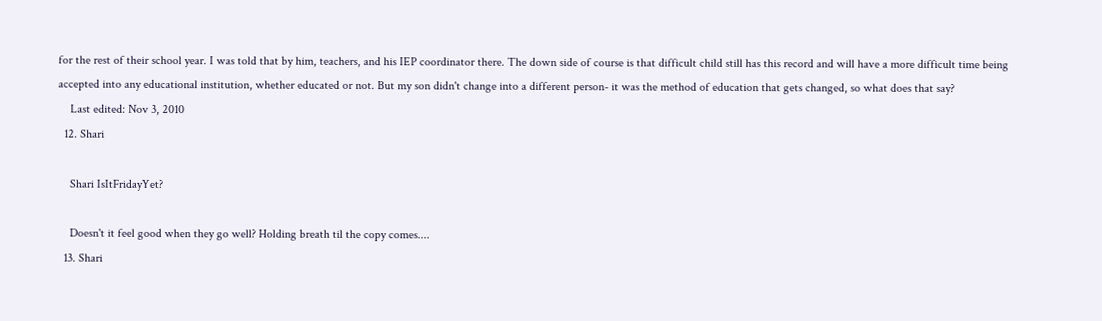for the rest of their school year. I was told that by him, teachers, and his IEP coordinator there. The down side of course is that difficult child still has this record and will have a more difficult time being accepted into any educational institution, whether educated or not. But my son didn't change into a different person- it was the method of education that gets changed, so what does that say?
    Last edited: Nov 3, 2010
  12. Shari

    Shari IsItFridayYet?

    Doesn't it feel good when they go well? Holding breath til the copy comes....
  13. Shari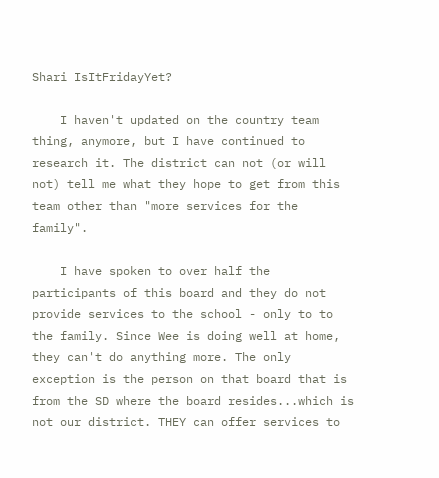Shari IsItFridayYet?

    I haven't updated on the country team thing, anymore, but I have continued to research it. The district can not (or will not) tell me what they hope to get from this team other than "more services for the family".

    I have spoken to over half the participants of this board and they do not provide services to the school - only to to the family. Since Wee is doing well at home, they can't do anything more. The only exception is the person on that board that is from the SD where the board resides...which is not our district. THEY can offer services to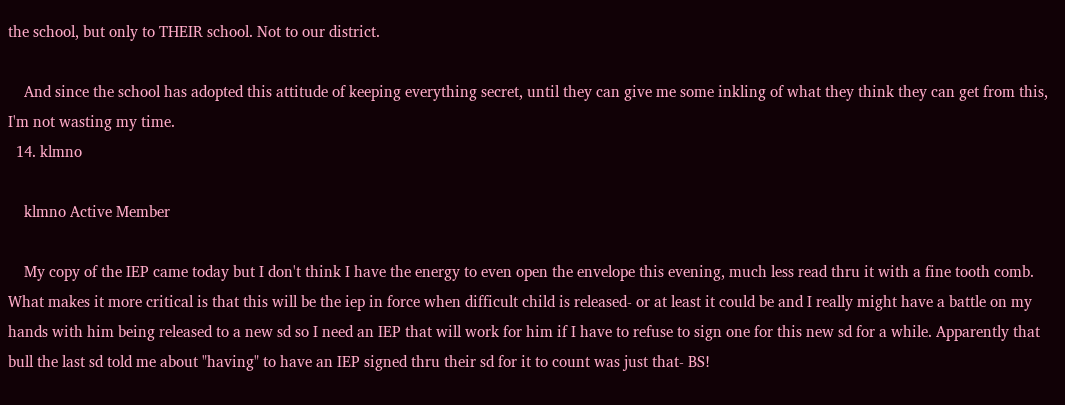the school, but only to THEIR school. Not to our district.

    And since the school has adopted this attitude of keeping everything secret, until they can give me some inkling of what they think they can get from this, I'm not wasting my time.
  14. klmno

    klmno Active Member

    My copy of the IEP came today but I don't think I have the energy to even open the envelope this evening, much less read thru it with a fine tooth comb. What makes it more critical is that this will be the iep in force when difficult child is released- or at least it could be and I really might have a battle on my hands with him being released to a new sd so I need an IEP that will work for him if I have to refuse to sign one for this new sd for a while. Apparently that bull the last sd told me about "having" to have an IEP signed thru their sd for it to count was just that- BS!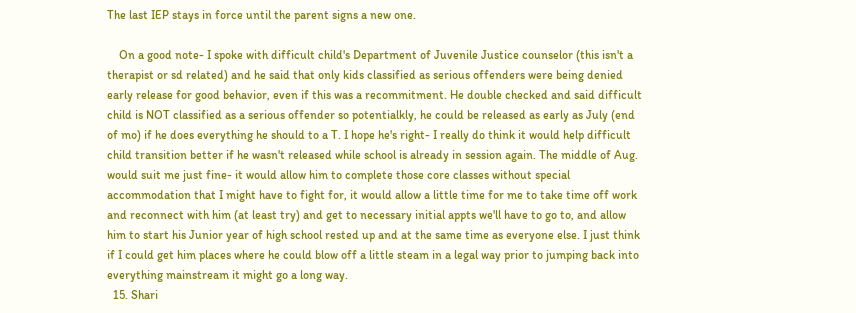The last IEP stays in force until the parent signs a new one.

    On a good note- I spoke with difficult child's Department of Juvenile Justice counselor (this isn't a therapist or sd related) and he said that only kids classified as serious offenders were being denied early release for good behavior, even if this was a recommitment. He double checked and said difficult child is NOT classified as a serious offender so potentialkly, he could be released as early as July (end of mo) if he does everything he should to a T. I hope he's right- I really do think it would help difficult child transition better if he wasn't released while school is already in session again. The middle of Aug. would suit me just fine- it would allow him to complete those core classes without special accommodation that I might have to fight for, it would allow a little time for me to take time off work and reconnect with him (at least try) and get to necessary initial appts we'll have to go to, and allow him to start his Junior year of high school rested up and at the same time as everyone else. I just think if I could get him places where he could blow off a little steam in a legal way prior to jumping back into everything mainstream it might go a long way.
  15. Shari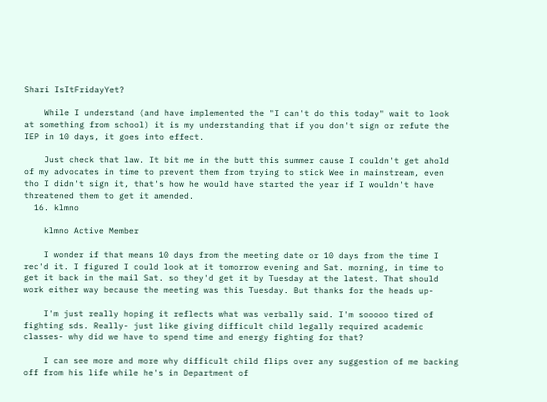Shari IsItFridayYet?

    While I understand (and have implemented the "I can't do this today" wait to look at something from school) it is my understanding that if you don't sign or refute the IEP in 10 days, it goes into effect.

    Just check that law. It bit me in the butt this summer cause I couldn't get ahold of my advocates in time to prevent them from trying to stick Wee in mainstream, even tho I didn't sign it, that's how he would have started the year if I wouldn't have threatened them to get it amended.
  16. klmno

    klmno Active Member

    I wonder if that means 10 days from the meeting date or 10 days from the time I rec'd it. I figured I could look at it tomorrow evening and Sat. morning, in time to get it back in the mail Sat. so they'd get it by Tuesday at the latest. That should work either way because the meeting was this Tuesday. But thanks for the heads up-

    I'm just really hoping it reflects what was verbally said. I'm sooooo tired of fighting sds. Really- just like giving difficult child legally required academic classes- why did we have to spend time and energy fighting for that?

    I can see more and more why difficult child flips over any suggestion of me backing off from his life while he's in Department of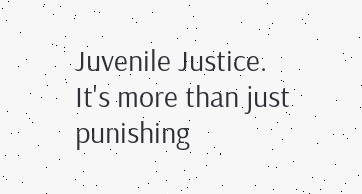Juvenile Justice. It's more than just punishing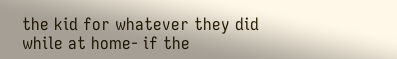the kid for whatever they did while at home- if the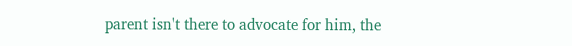parent isn't there to advocate for him, the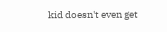kid doesn't even get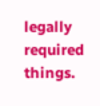legally required things.